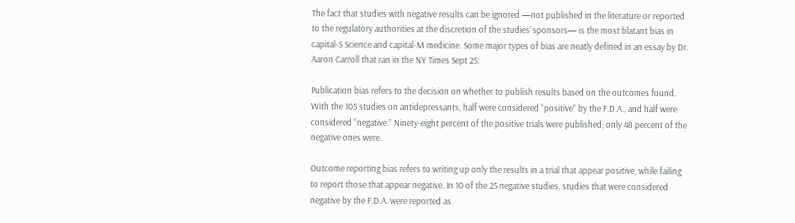The fact that studies with negative results can be ignored —not published in the literature or reported to the regulatory authorities at the discretion of the studies’ sponsors— is the most blatant bias in capital-S Science and capital-M medicine. Some major types of bias are neatly defined in an essay by Dr. Aaron Carroll that ran in the NY Times Sept 25:

Publication bias refers to the decision on whether to publish results based on the outcomes found. With the 105 studies on antidepressants, half were considered “positive” by the F.D.A., and half were considered “negative.” Ninety-eight percent of the positive trials were published; only 48 percent of the negative ones were.

Outcome reporting bias refers to writing up only the results in a trial that appear positive, while failing to report those that appear negative. In 10 of the 25 negative studies, studies that were considered negative by the F.D.A. were reported as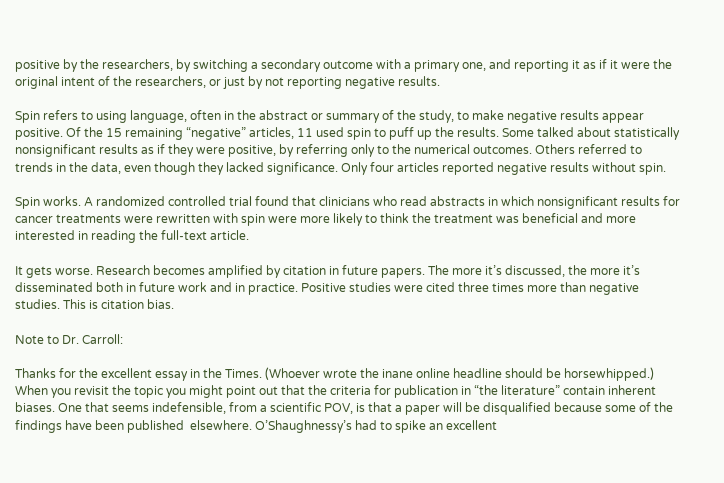positive by the researchers, by switching a secondary outcome with a primary one, and reporting it as if it were the original intent of the researchers, or just by not reporting negative results.

Spin refers to using language, often in the abstract or summary of the study, to make negative results appear positive. Of the 15 remaining “negative” articles, 11 used spin to puff up the results. Some talked about statistically nonsignificant results as if they were positive, by referring only to the numerical outcomes. Others referred to trends in the data, even though they lacked significance. Only four articles reported negative results without spin.

Spin works. A randomized controlled trial found that clinicians who read abstracts in which nonsignificant results for cancer treatments were rewritten with spin were more likely to think the treatment was beneficial and more interested in reading the full-text article.

It gets worse. Research becomes amplified by citation in future papers. The more it’s discussed, the more it’s disseminated both in future work and in practice. Positive studies were cited three times more than negative studies. This is citation bias.

Note to Dr. Carroll:

Thanks for the excellent essay in the Times. (Whoever wrote the inane online headline should be horsewhipped.) When you revisit the topic you might point out that the criteria for publication in “the literature” contain inherent biases. One that seems indefensible, from a scientific POV, is that a paper will be disqualified because some of the findings have been published  elsewhere. O’Shaughnessy’s had to spike an excellent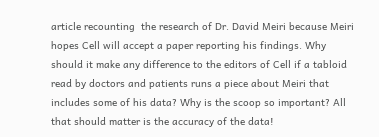article recounting  the research of Dr. David Meiri because Meiri hopes Cell will accept a paper reporting his findings. Why should it make any difference to the editors of Cell if a tabloid read by doctors and patients runs a piece about Meiri that includes some of his data? Why is the scoop so important? All that should matter is the accuracy of the data!